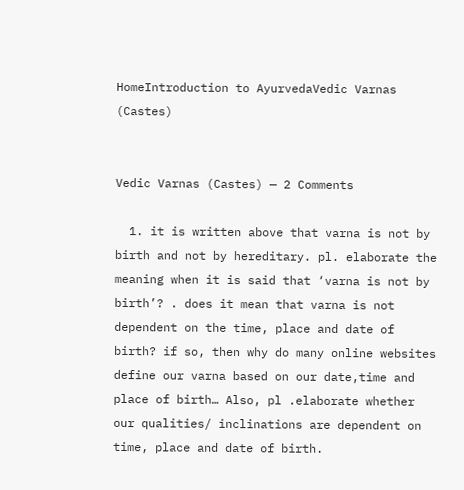HomeIntroduction to AyurvedaVedic Varnas (Castes)


Vedic Varnas (Castes) — 2 Comments

  1. it is written above that varna is not by birth and not by hereditary. pl. elaborate the meaning when it is said that ‘varna is not by birth’? . does it mean that varna is not dependent on the time, place and date of birth? if so, then why do many online websites define our varna based on our date,time and place of birth… Also, pl .elaborate whether our qualities/ inclinations are dependent on time, place and date of birth.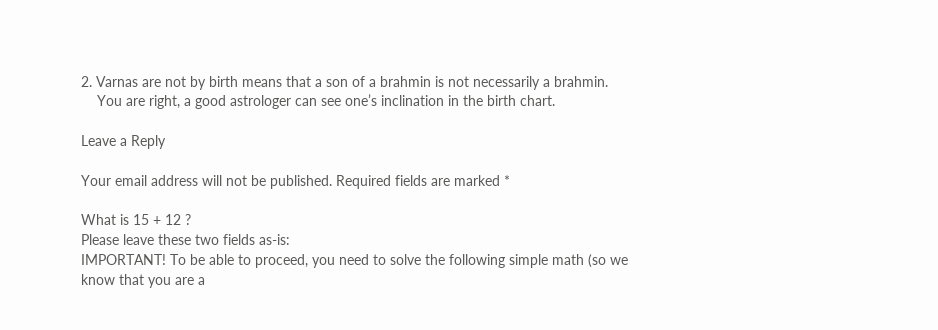2. Varnas are not by birth means that a son of a brahmin is not necessarily a brahmin.
    You are right, a good astrologer can see one’s inclination in the birth chart.

Leave a Reply

Your email address will not be published. Required fields are marked *

What is 15 + 12 ?
Please leave these two fields as-is:
IMPORTANT! To be able to proceed, you need to solve the following simple math (so we know that you are a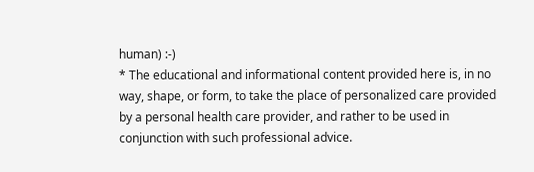human) :-)
* The educational and informational content provided here is, in no way, shape, or form, to take the place of personalized care provided by a personal health care provider, and rather to be used in conjunction with such professional advice.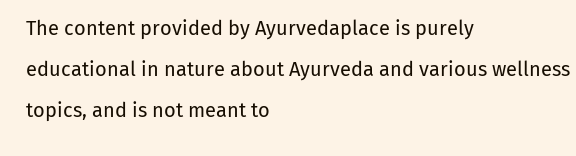The content provided by Ayurvedaplace is purely educational in nature about Ayurveda and various wellness topics, and is not meant to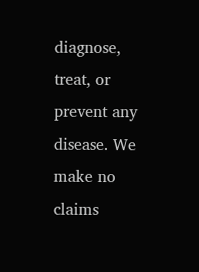diagnose, treat, or prevent any disease. We make no claims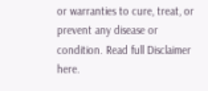or warranties to cure, treat, or prevent any disease or condition. Read full Disclaimer here.